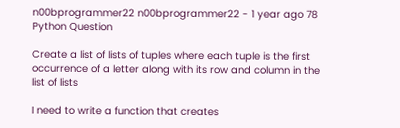n00bprogrammer22 n00bprogrammer22 - 1 year ago 78
Python Question

Create a list of lists of tuples where each tuple is the first occurrence of a letter along with its row and column in the list of lists

I need to write a function that creates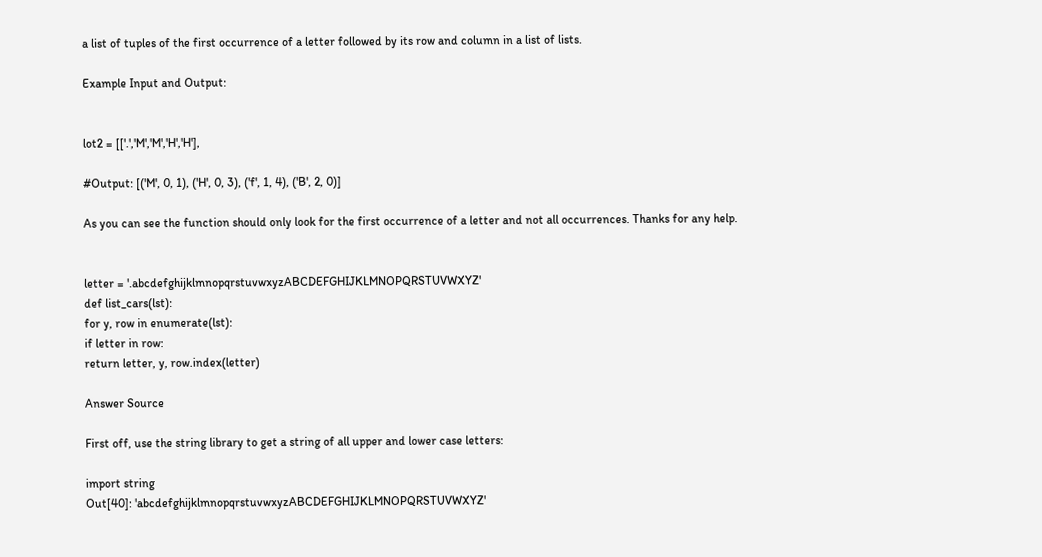a list of tuples of the first occurrence of a letter followed by its row and column in a list of lists.

Example Input and Output:


lot2 = [['.','M','M','H','H'],

#Output: [('M', 0, 1), ('H', 0, 3), ('f', 1, 4), ('B', 2, 0)]

As you can see the function should only look for the first occurrence of a letter and not all occurrences. Thanks for any help.


letter = '.abcdefghijklmnopqrstuvwxyzABCDEFGHIJKLMNOPQRSTUVWXYZ'
def list_cars(lst):
for y, row in enumerate(lst):
if letter in row:
return letter, y, row.index(letter)

Answer Source

First off, use the string library to get a string of all upper and lower case letters:

import string
Out[40]: 'abcdefghijklmnopqrstuvwxyzABCDEFGHIJKLMNOPQRSTUVWXYZ'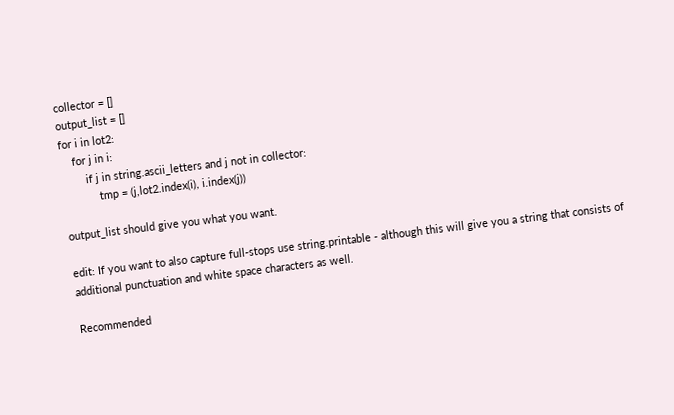collector = []
output_list = []
for i in lot2:
    for j in i:
        if j in string.ascii_letters and j not in collector:
            tmp = (j,lot2.index(i), i.index(j))

output_list should give you what you want.

edit: If you want to also capture full-stops use string.printable - although this will give you a string that consists of additional punctuation and white space characters as well.

Recommended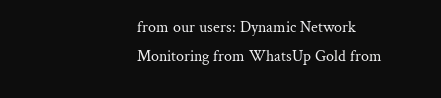from our users: Dynamic Network Monitoring from WhatsUp Gold from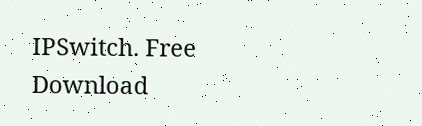IPSwitch. Free Download